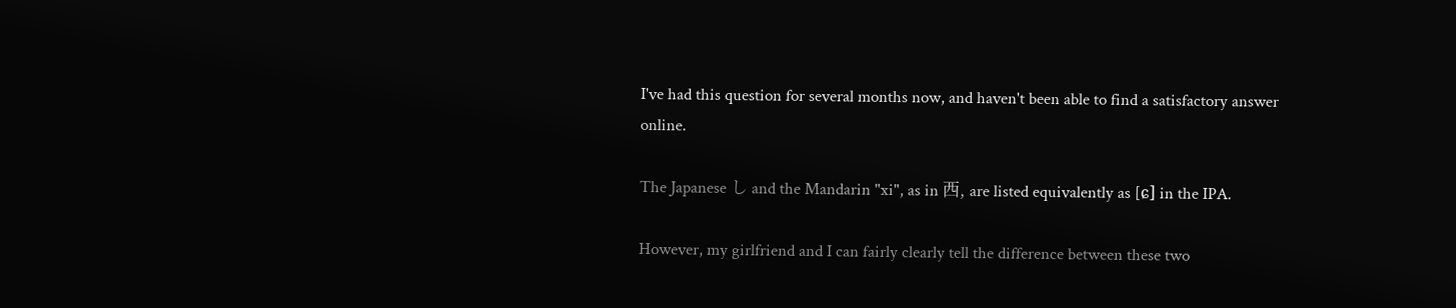I've had this question for several months now, and haven't been able to find a satisfactory answer online.

The Japanese し and the Mandarin "xi", as in 西, are listed equivalently as [ɕ] in the IPA.

However, my girlfriend and I can fairly clearly tell the difference between these two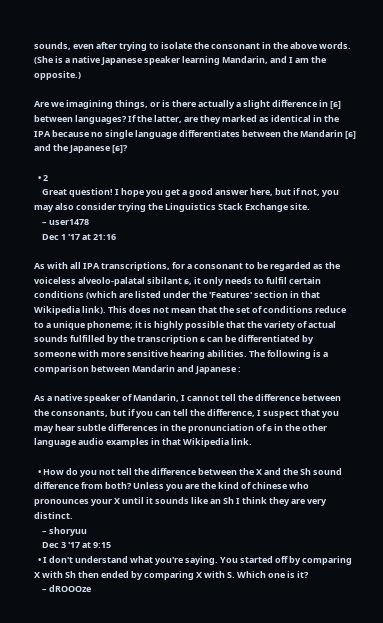sounds, even after trying to isolate the consonant in the above words. (She is a native Japanese speaker learning Mandarin, and I am the opposite.)

Are we imagining things, or is there actually a slight difference in [ɕ] between languages? If the latter, are they marked as identical in the IPA because no single language differentiates between the Mandarin [ɕ] and the Japanese [ɕ]?

  • 2
    Great question! I hope you get a good answer here, but if not, you may also consider trying the Linguistics Stack Exchange site.
    – user1478
    Dec 1 '17 at 21:16

As with all IPA transcriptions, for a consonant to be regarded as the voiceless alveolo-palatal sibilant ɕ, it only needs to fulfil certain conditions (which are listed under the 'Features' section in that Wikipedia link). This does not mean that the set of conditions reduce to a unique phoneme; it is highly possible that the variety of actual sounds fulfilled by the transcription ɕ can be differentiated by someone with more sensitive hearing abilities. The following is a comparison between Mandarin and Japanese :

As a native speaker of Mandarin, I cannot tell the difference between the consonants, but if you can tell the difference, I suspect that you may hear subtle differences in the pronunciation of ɕ in the other language audio examples in that Wikipedia link.

  • How do you not tell the difference between the X and the Sh sound difference from both? Unless you are the kind of chinese who pronounces your X until it sounds like an Sh I think they are very distinct.
    – shoryuu
    Dec 3 '17 at 9:15
  • I don't understand what you're saying. You started off by comparing X with Sh then ended by comparing X with S. Which one is it?
    – dROOOze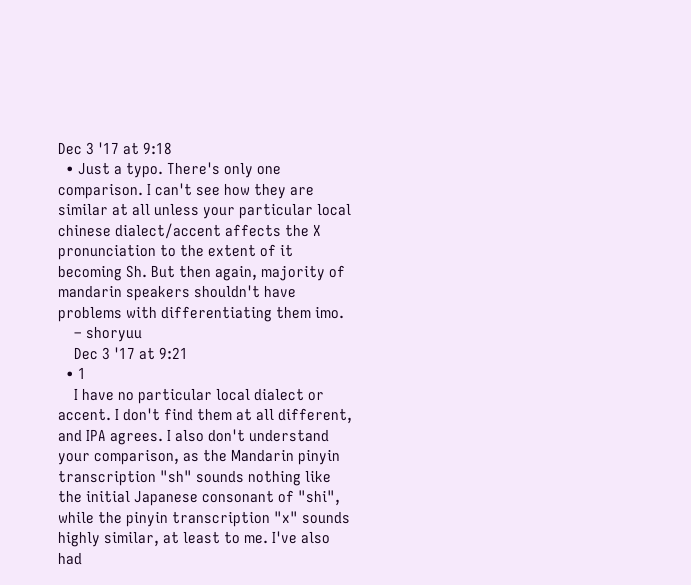Dec 3 '17 at 9:18
  • Just a typo. There's only one comparison. I can't see how they are similar at all unless your particular local chinese dialect/accent affects the X pronunciation to the extent of it becoming Sh. But then again, majority of mandarin speakers shouldn't have problems with differentiating them imo.
    – shoryuu
    Dec 3 '17 at 9:21
  • 1
    I have no particular local dialect or accent. I don't find them at all different, and IPA agrees. I also don't understand your comparison, as the Mandarin pinyin transcription "sh" sounds nothing like the initial Japanese consonant of "shi", while the pinyin transcription "x" sounds highly similar, at least to me. I've also had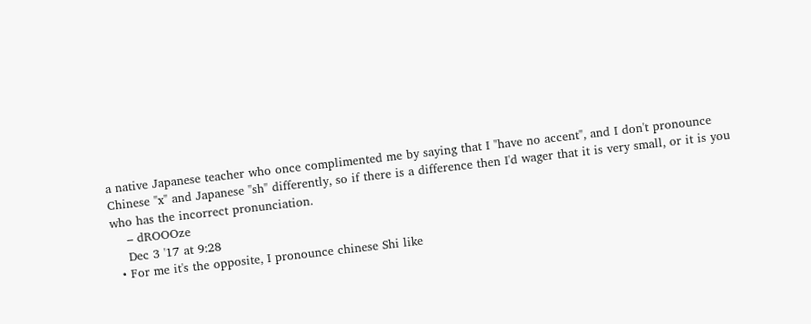a native Japanese teacher who once complimented me by saying that I "have no accent", and I don't pronounce Chinese "x" and Japanese "sh" differently, so if there is a difference then I'd wager that it is very small, or it is you who has the incorrect pronunciation.
    – dROOOze
    Dec 3 '17 at 9:28
  • For me it's the opposite, I pronounce chinese Shi like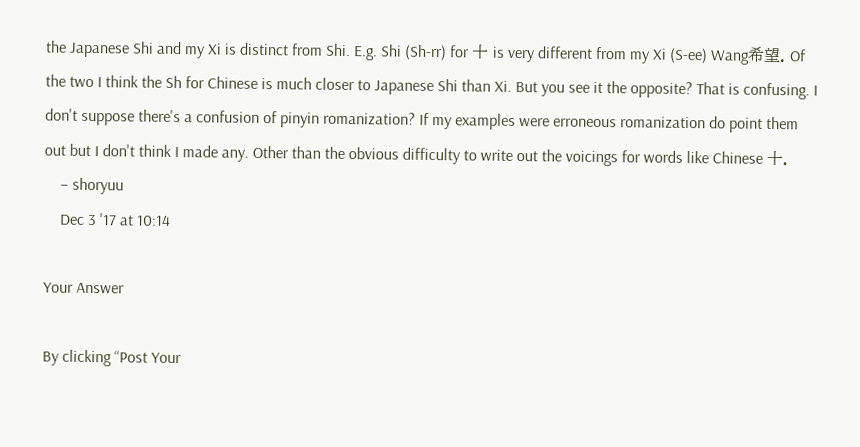the Japanese Shi and my Xi is distinct from Shi. E.g. Shi (Sh-rr) for 十 is very different from my Xi (S-ee) Wang希望. Of the two I think the Sh for Chinese is much closer to Japanese Shi than Xi. But you see it the opposite? That is confusing. I don't suppose there's a confusion of pinyin romanization? If my examples were erroneous romanization do point them out but I don't think I made any. Other than the obvious difficulty to write out the voicings for words like Chinese 十.
    – shoryuu
    Dec 3 '17 at 10:14

Your Answer

By clicking “Post Your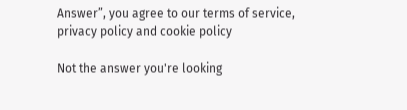Answer”, you agree to our terms of service, privacy policy and cookie policy

Not the answer you're looking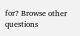for? Browse other questions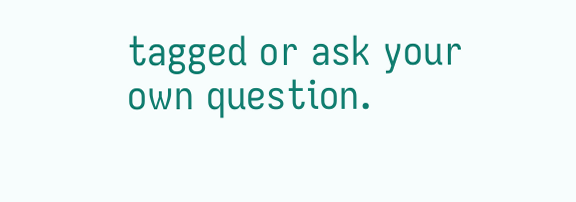tagged or ask your own question.